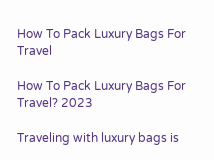How To Pack Luxury Bags For Travel

How To Pack Luxury Bags For Travel? 2023

Traveling with luxury bags is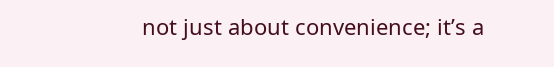not just about convenience; it’s a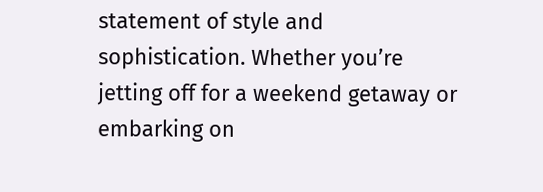statement of style and sophistication. Whether you’re jetting off for a weekend getaway or embarking on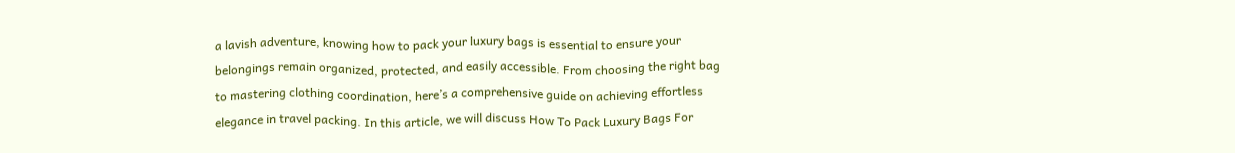a lavish adventure, knowing how to pack your luxury bags is essential to ensure your belongings remain organized, protected, and easily accessible. From choosing the right bag to mastering clothing coordination, here’s a comprehensive guide on achieving effortless elegance in travel packing. In this article, we will discuss How To Pack Luxury Bags For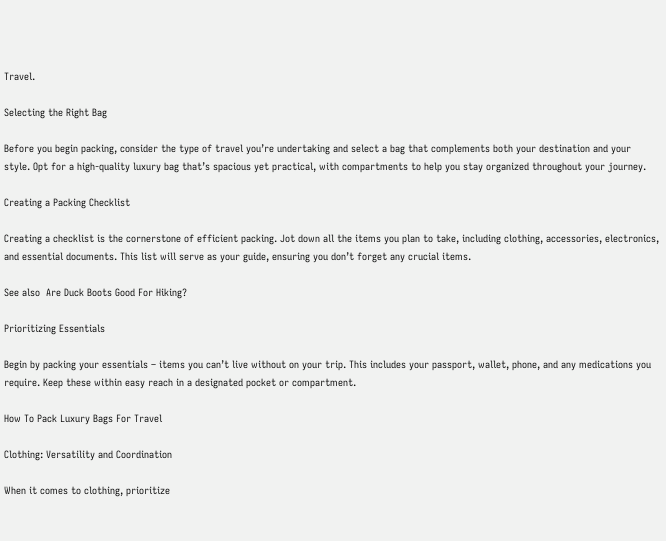Travel.

Selecting the Right Bag

Before you begin packing, consider the type of travel you’re undertaking and select a bag that complements both your destination and your style. Opt for a high-quality luxury bag that’s spacious yet practical, with compartments to help you stay organized throughout your journey.

Creating a Packing Checklist

Creating a checklist is the cornerstone of efficient packing. Jot down all the items you plan to take, including clothing, accessories, electronics, and essential documents. This list will serve as your guide, ensuring you don’t forget any crucial items.

See also  Are Duck Boots Good For Hiking?

Prioritizing Essentials

Begin by packing your essentials – items you can’t live without on your trip. This includes your passport, wallet, phone, and any medications you require. Keep these within easy reach in a designated pocket or compartment.

How To Pack Luxury Bags For Travel

Clothing: Versatility and Coordination

When it comes to clothing, prioritize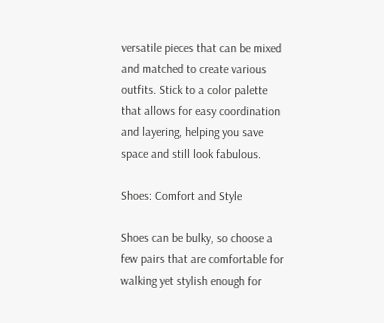versatile pieces that can be mixed and matched to create various outfits. Stick to a color palette that allows for easy coordination and layering, helping you save space and still look fabulous.

Shoes: Comfort and Style

Shoes can be bulky, so choose a few pairs that are comfortable for walking yet stylish enough for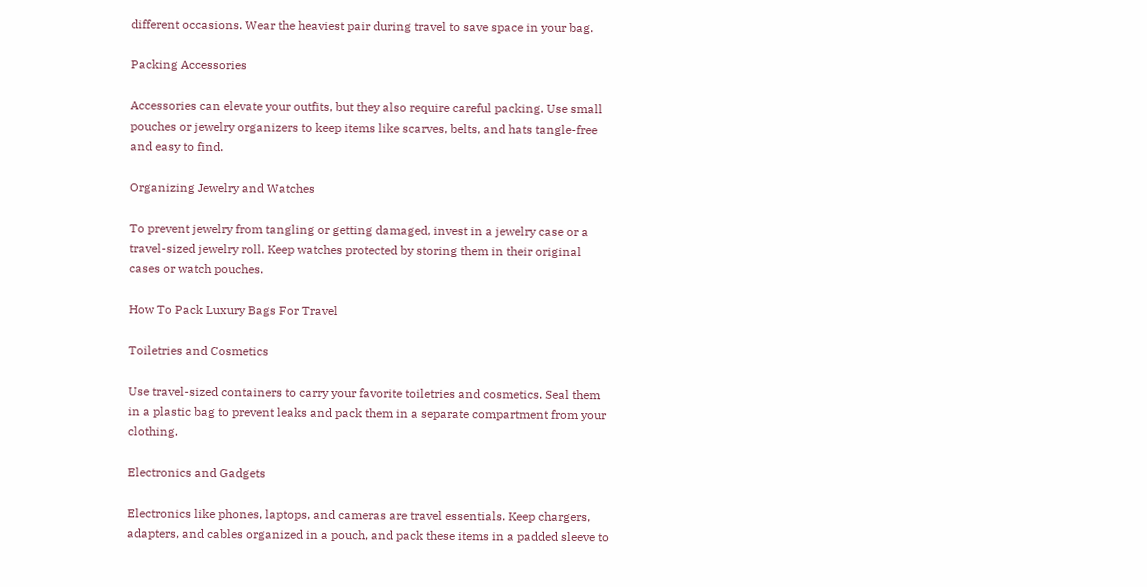different occasions. Wear the heaviest pair during travel to save space in your bag.

Packing Accessories

Accessories can elevate your outfits, but they also require careful packing. Use small pouches or jewelry organizers to keep items like scarves, belts, and hats tangle-free and easy to find.

Organizing Jewelry and Watches

To prevent jewelry from tangling or getting damaged, invest in a jewelry case or a travel-sized jewelry roll. Keep watches protected by storing them in their original cases or watch pouches.

How To Pack Luxury Bags For Travel

Toiletries and Cosmetics

Use travel-sized containers to carry your favorite toiletries and cosmetics. Seal them in a plastic bag to prevent leaks and pack them in a separate compartment from your clothing.

Electronics and Gadgets

Electronics like phones, laptops, and cameras are travel essentials. Keep chargers, adapters, and cables organized in a pouch, and pack these items in a padded sleeve to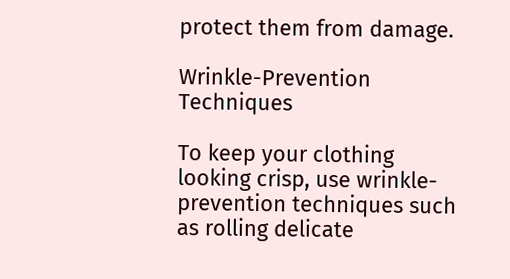protect them from damage.

Wrinkle-Prevention Techniques

To keep your clothing looking crisp, use wrinkle-prevention techniques such as rolling delicate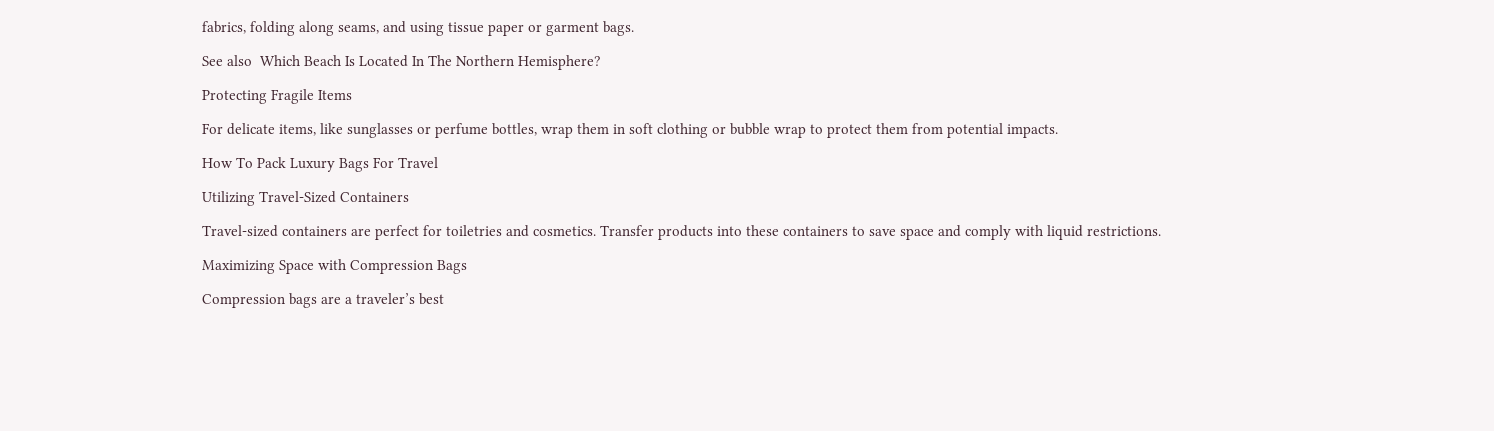fabrics, folding along seams, and using tissue paper or garment bags.

See also  Which Beach Is Located In The Northern Hemisphere?

Protecting Fragile Items

For delicate items, like sunglasses or perfume bottles, wrap them in soft clothing or bubble wrap to protect them from potential impacts.

How To Pack Luxury Bags For Travel

Utilizing Travel-Sized Containers

Travel-sized containers are perfect for toiletries and cosmetics. Transfer products into these containers to save space and comply with liquid restrictions.

Maximizing Space with Compression Bags

Compression bags are a traveler’s best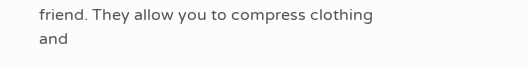friend. They allow you to compress clothing and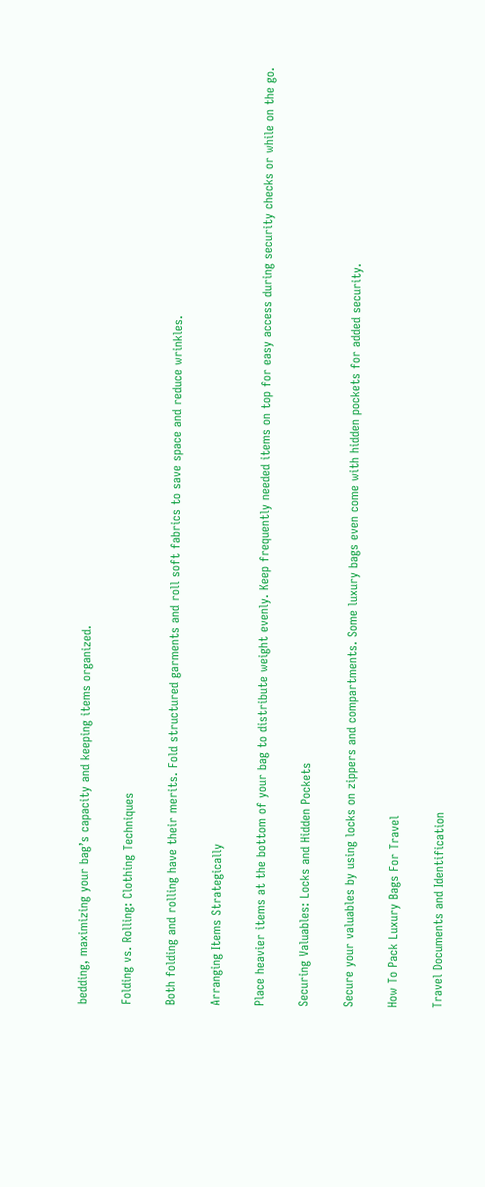bedding, maximizing your bag’s capacity and keeping items organized.

Folding vs. Rolling: Clothing Techniques

Both folding and rolling have their merits. Fold structured garments and roll soft fabrics to save space and reduce wrinkles.

Arranging Items Strategically

Place heavier items at the bottom of your bag to distribute weight evenly. Keep frequently needed items on top for easy access during security checks or while on the go.

Securing Valuables: Locks and Hidden Pockets

Secure your valuables by using locks on zippers and compartments. Some luxury bags even come with hidden pockets for added security.

How To Pack Luxury Bags For Travel

Travel Documents and Identification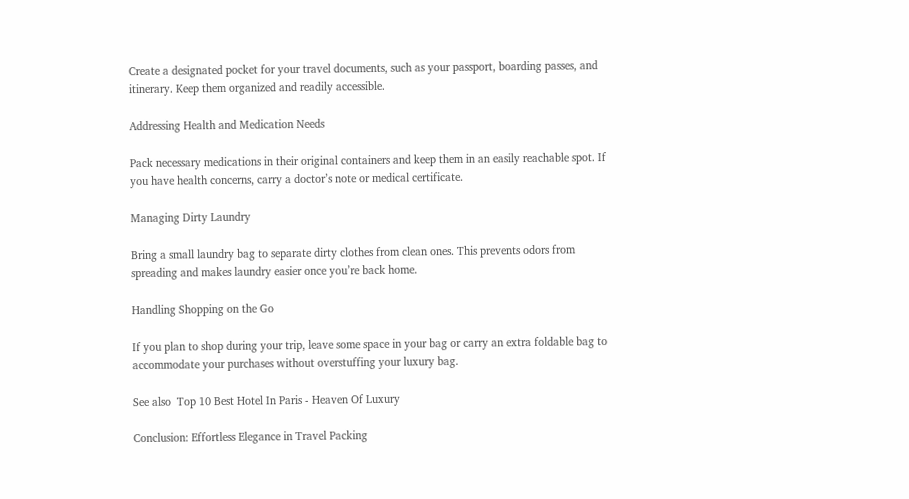Create a designated pocket for your travel documents, such as your passport, boarding passes, and itinerary. Keep them organized and readily accessible.

Addressing Health and Medication Needs

Pack necessary medications in their original containers and keep them in an easily reachable spot. If you have health concerns, carry a doctor’s note or medical certificate.

Managing Dirty Laundry

Bring a small laundry bag to separate dirty clothes from clean ones. This prevents odors from spreading and makes laundry easier once you’re back home.

Handling Shopping on the Go

If you plan to shop during your trip, leave some space in your bag or carry an extra foldable bag to accommodate your purchases without overstuffing your luxury bag.

See also  Top 10 Best Hotel In Paris - Heaven Of Luxury

Conclusion: Effortless Elegance in Travel Packing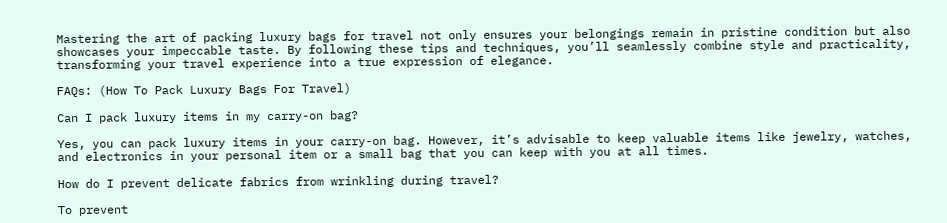Mastering the art of packing luxury bags for travel not only ensures your belongings remain in pristine condition but also showcases your impeccable taste. By following these tips and techniques, you’ll seamlessly combine style and practicality, transforming your travel experience into a true expression of elegance.

FAQs: (How To Pack Luxury Bags For Travel)

Can I pack luxury items in my carry-on bag?

Yes, you can pack luxury items in your carry-on bag. However, it’s advisable to keep valuable items like jewelry, watches, and electronics in your personal item or a small bag that you can keep with you at all times.

How do I prevent delicate fabrics from wrinkling during travel?

To prevent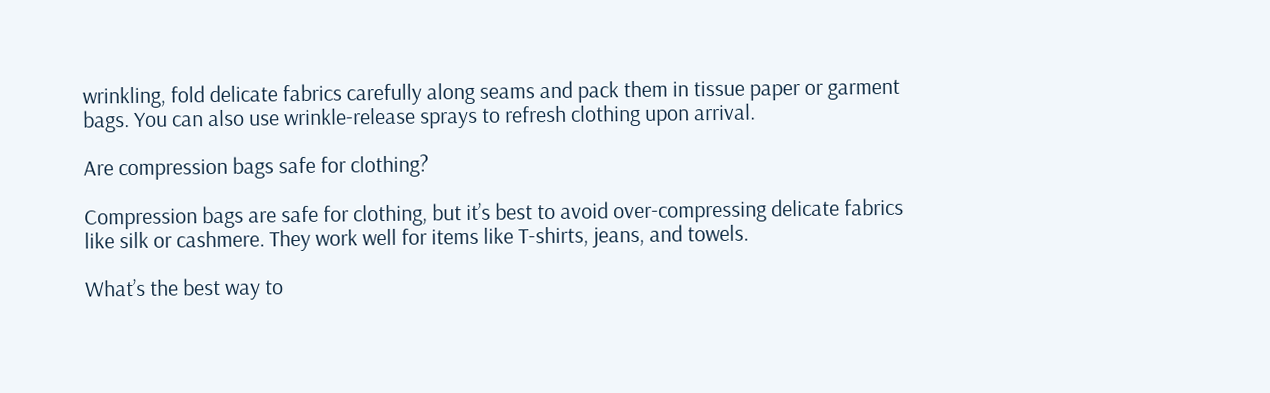wrinkling, fold delicate fabrics carefully along seams and pack them in tissue paper or garment bags. You can also use wrinkle-release sprays to refresh clothing upon arrival.

Are compression bags safe for clothing?

Compression bags are safe for clothing, but it’s best to avoid over-compressing delicate fabrics like silk or cashmere. They work well for items like T-shirts, jeans, and towels.

What’s the best way to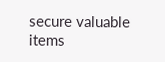secure valuable items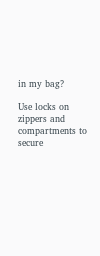in my bag?

Use locks on zippers and compartments to secure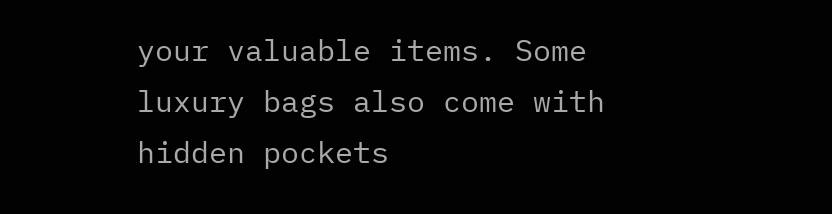your valuable items. Some luxury bags also come with hidden pockets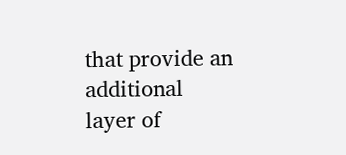that provide an additional layer of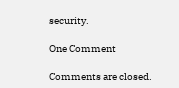security.

One Comment

Comments are closed.